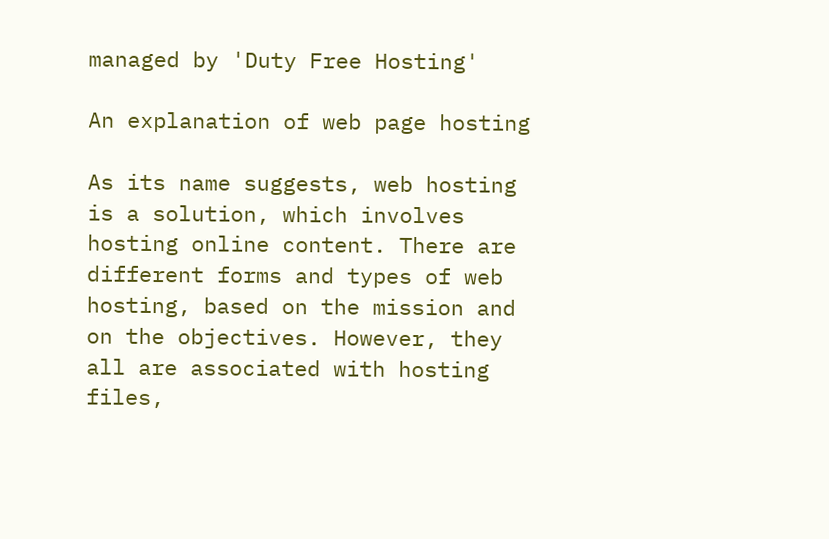managed by 'Duty Free Hosting'

An explanation of web page hosting

As its name suggests, web hosting is a solution, which involves hosting online content. There are different forms and types of web hosting, based on the mission and on the objectives. However, they all are associated with hosting files,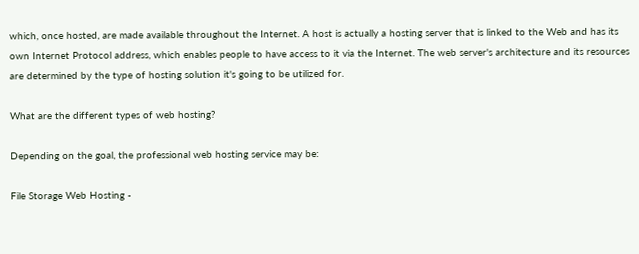which, once hosted, are made available throughout the Internet. A host is actually a hosting server that is linked to the Web and has its own Internet Protocol address, which enables people to have access to it via the Internet. The web server's architecture and its resources are determined by the type of hosting solution it's going to be utilized for.

What are the different types of web hosting?

Depending on the goal, the professional web hosting service may be:

File Storage Web Hosting -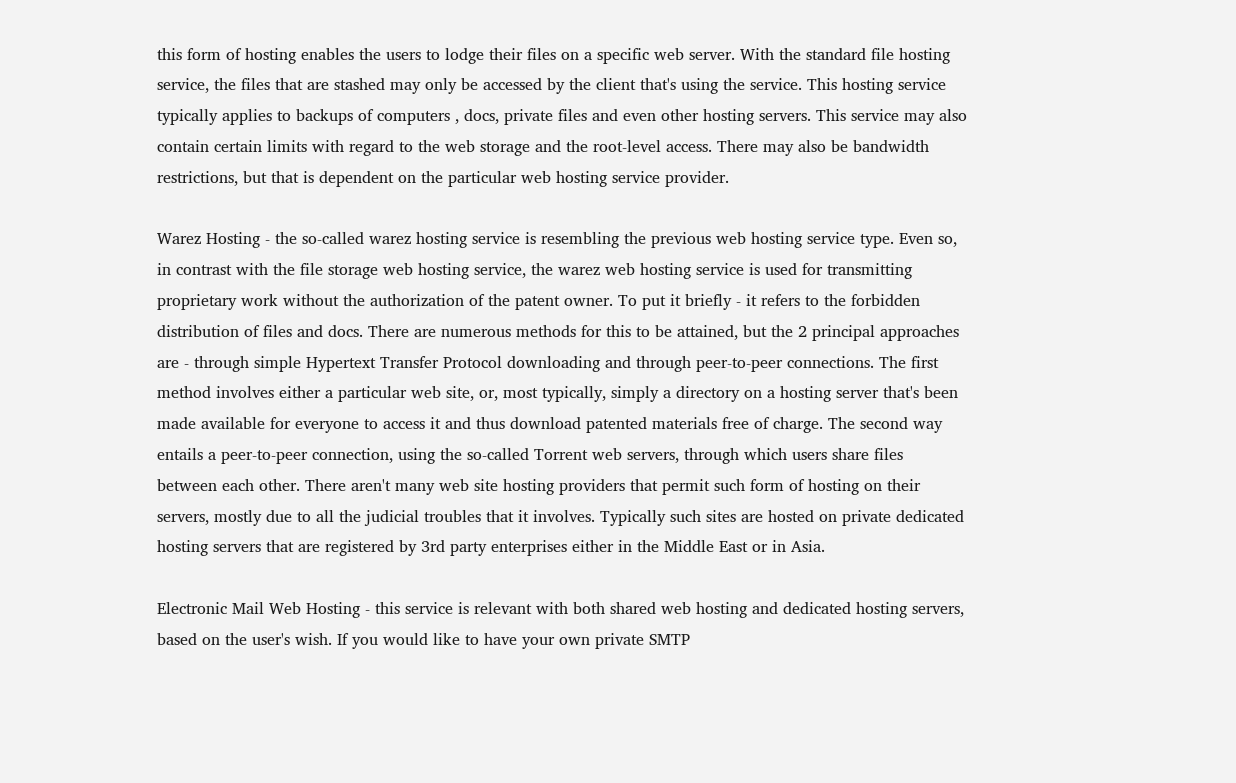this form of hosting enables the users to lodge their files on a specific web server. With the standard file hosting service, the files that are stashed may only be accessed by the client that's using the service. This hosting service typically applies to backups of computers , docs, private files and even other hosting servers. This service may also contain certain limits with regard to the web storage and the root-level access. There may also be bandwidth restrictions, but that is dependent on the particular web hosting service provider.

Warez Hosting - the so-called warez hosting service is resembling the previous web hosting service type. Even so, in contrast with the file storage web hosting service, the warez web hosting service is used for transmitting proprietary work without the authorization of the patent owner. To put it briefly - it refers to the forbidden distribution of files and docs. There are numerous methods for this to be attained, but the 2 principal approaches are - through simple Hypertext Transfer Protocol downloading and through peer-to-peer connections. The first method involves either a particular web site, or, most typically, simply a directory on a hosting server that's been made available for everyone to access it and thus download patented materials free of charge. The second way entails a peer-to-peer connection, using the so-called Torrent web servers, through which users share files between each other. There aren't many web site hosting providers that permit such form of hosting on their servers, mostly due to all the judicial troubles that it involves. Typically such sites are hosted on private dedicated hosting servers that are registered by 3rd party enterprises either in the Middle East or in Asia.

Electronic Mail Web Hosting - this service is relevant with both shared web hosting and dedicated hosting servers, based on the user's wish. If you would like to have your own private SMTP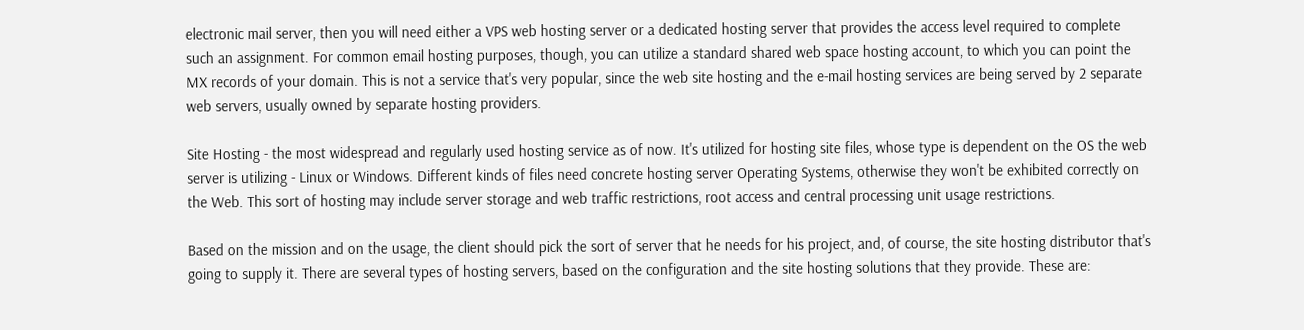electronic mail server, then you will need either a VPS web hosting server or a dedicated hosting server that provides the access level required to complete such an assignment. For common email hosting purposes, though, you can utilize a standard shared web space hosting account, to which you can point the MX records of your domain. This is not a service that's very popular, since the web site hosting and the e-mail hosting services are being served by 2 separate web servers, usually owned by separate hosting providers.

Site Hosting - the most widespread and regularly used hosting service as of now. It's utilized for hosting site files, whose type is dependent on the OS the web server is utilizing - Linux or Windows. Different kinds of files need concrete hosting server Operating Systems, otherwise they won't be exhibited correctly on the Web. This sort of hosting may include server storage and web traffic restrictions, root access and central processing unit usage restrictions.

Based on the mission and on the usage, the client should pick the sort of server that he needs for his project, and, of course, the site hosting distributor that's going to supply it. There are several types of hosting servers, based on the configuration and the site hosting solutions that they provide. These are: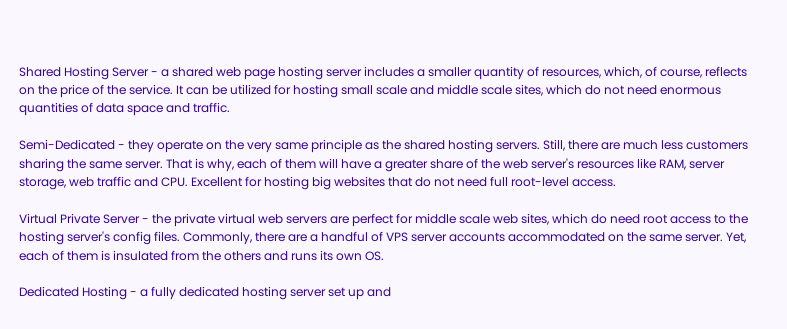Shared Hosting Server - a shared web page hosting server includes a smaller quantity of resources, which, of course, reflects on the price of the service. It can be utilized for hosting small scale and middle scale sites, which do not need enormous quantities of data space and traffic.

Semi-Dedicated - they operate on the very same principle as the shared hosting servers. Still, there are much less customers sharing the same server. That is why, each of them will have a greater share of the web server's resources like RAM, server storage, web traffic and CPU. Excellent for hosting big websites that do not need full root-level access.

Virtual Private Server - the private virtual web servers are perfect for middle scale web sites, which do need root access to the hosting server's config files. Commonly, there are a handful of VPS server accounts accommodated on the same server. Yet, each of them is insulated from the others and runs its own OS.

Dedicated Hosting - a fully dedicated hosting server set up and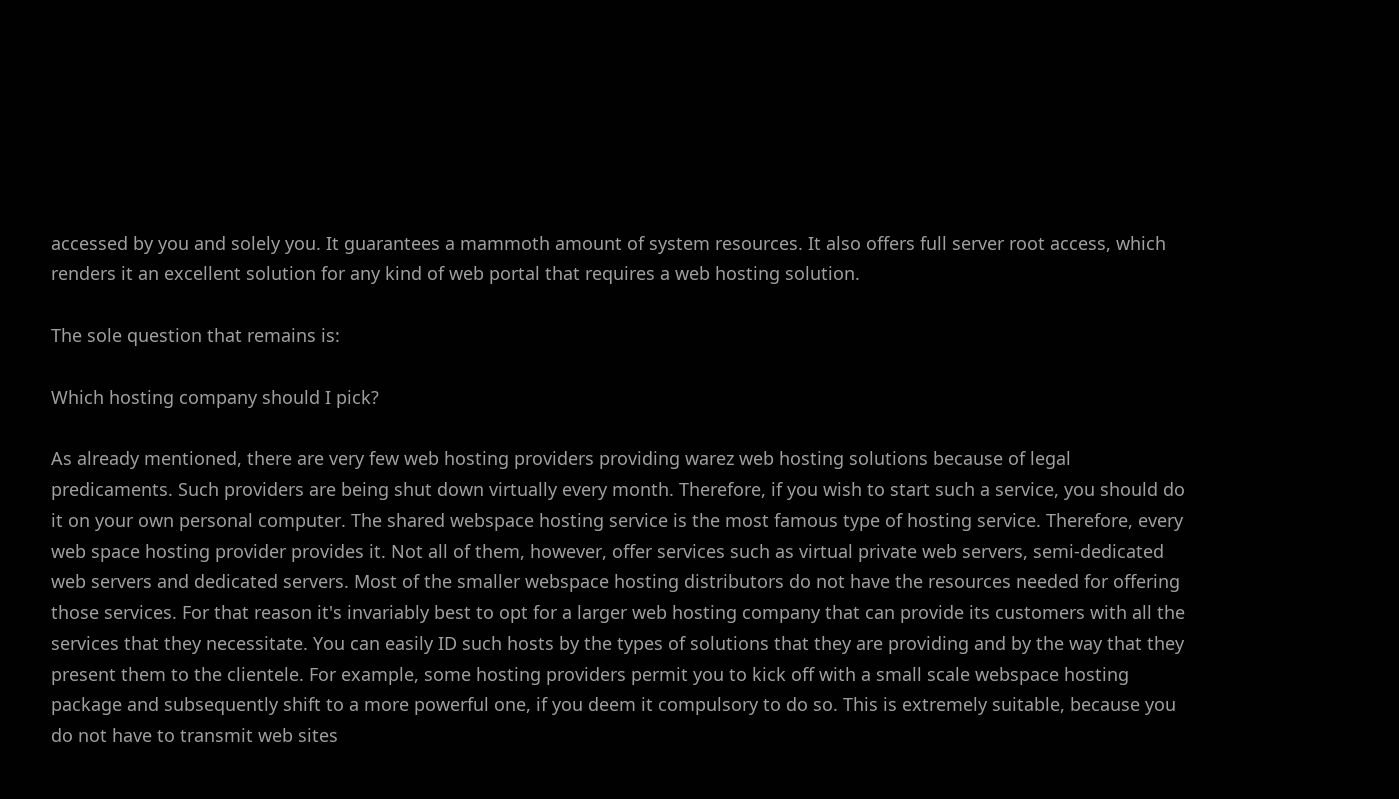accessed by you and solely you. It guarantees a mammoth amount of system resources. It also offers full server root access, which renders it an excellent solution for any kind of web portal that requires a web hosting solution.

The sole question that remains is:

Which hosting company should I pick?

As already mentioned, there are very few web hosting providers providing warez web hosting solutions because of legal predicaments. Such providers are being shut down virtually every month. Therefore, if you wish to start such a service, you should do it on your own personal computer. The shared webspace hosting service is the most famous type of hosting service. Therefore, every web space hosting provider provides it. Not all of them, however, offer services such as virtual private web servers, semi-dedicated web servers and dedicated servers. Most of the smaller webspace hosting distributors do not have the resources needed for offering those services. For that reason it's invariably best to opt for a larger web hosting company that can provide its customers with all the services that they necessitate. You can easily ID such hosts by the types of solutions that they are providing and by the way that they present them to the clientele. For example, some hosting providers permit you to kick off with a small scale webspace hosting package and subsequently shift to a more powerful one, if you deem it compulsory to do so. This is extremely suitable, because you do not have to transmit web sites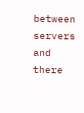between servers and there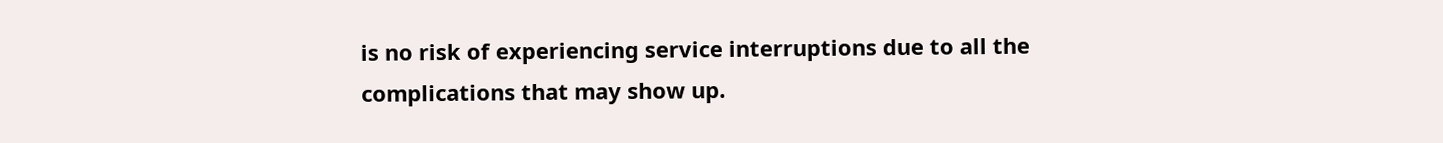is no risk of experiencing service interruptions due to all the complications that may show up.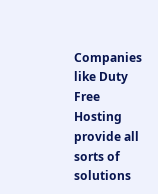Companies like Duty Free Hosting provide all sorts of solutions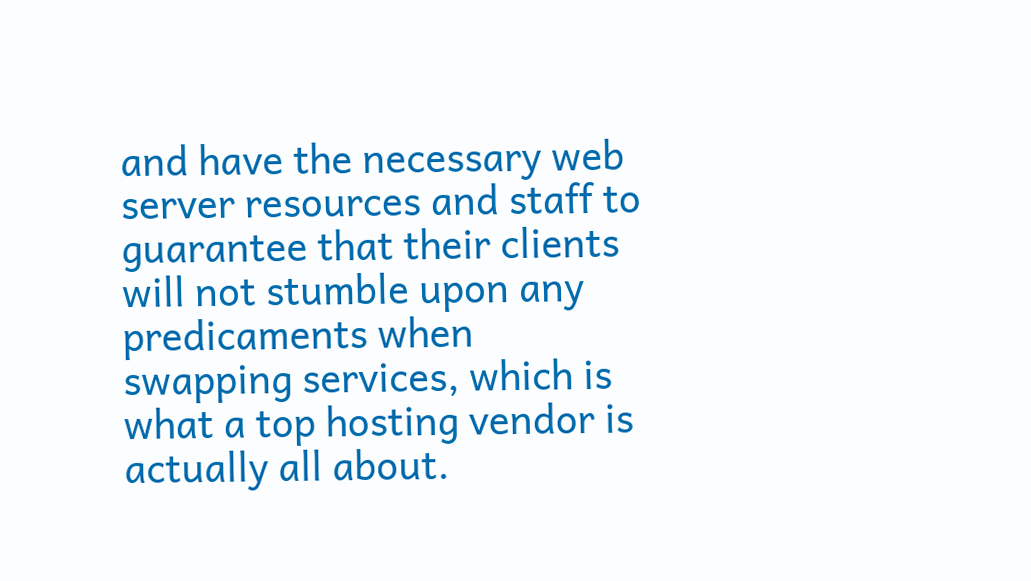and have the necessary web server resources and staff to guarantee that their clients will not stumble upon any predicaments when swapping services, which is what a top hosting vendor is actually all about.